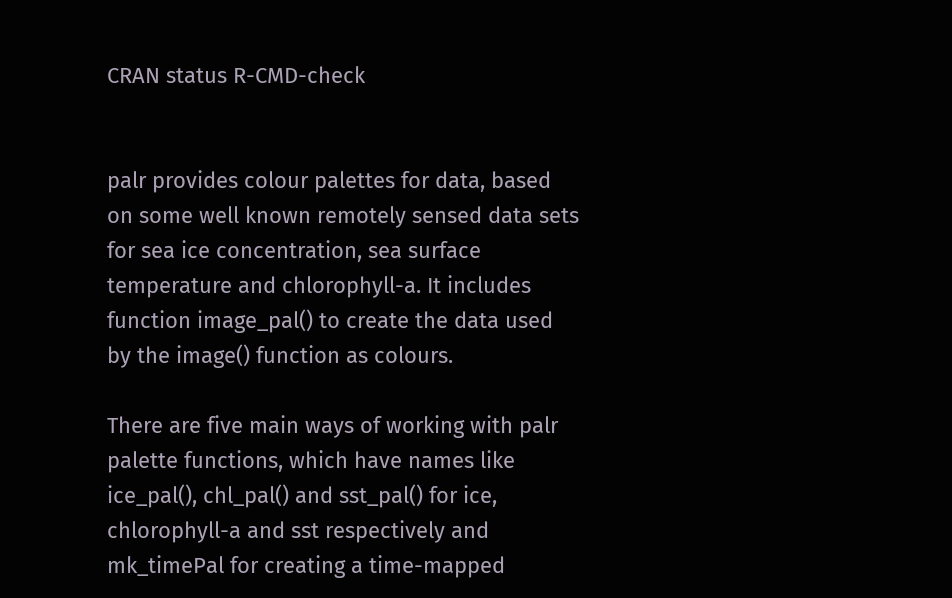CRAN status R-CMD-check


palr provides colour palettes for data, based on some well known remotely sensed data sets for sea ice concentration, sea surface temperature and chlorophyll-a. It includes function image_pal() to create the data used by the image() function as colours.

There are five main ways of working with palr palette functions, which have names like ice_pal(), chl_pal() and sst_pal() for ice, chlorophyll-a and sst respectively and mk_timePal for creating a time-mapped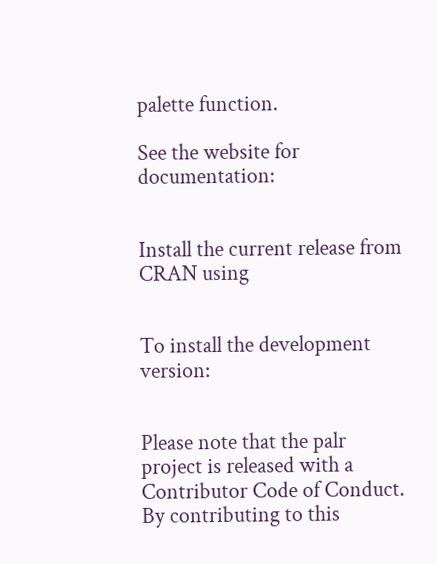palette function.

See the website for documentation:


Install the current release from CRAN using


To install the development version:


Please note that the palr project is released with a Contributor Code of Conduct. By contributing to this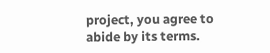project, you agree to abide by its terms.